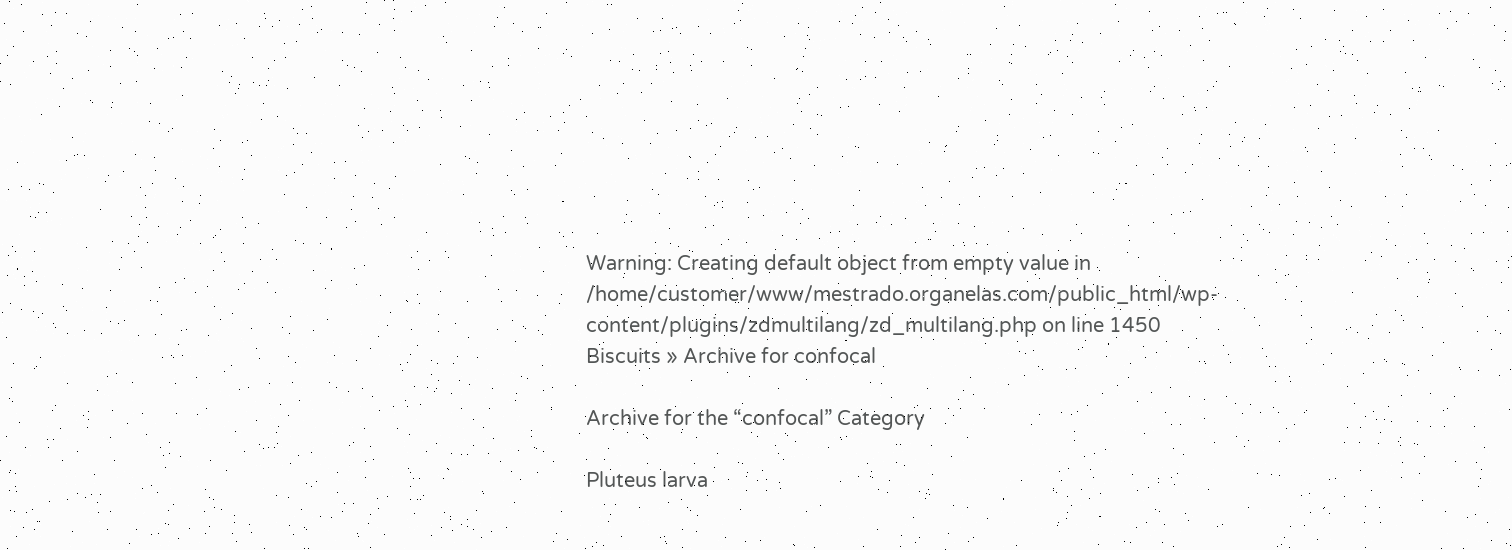Warning: Creating default object from empty value in /home/customer/www/mestrado.organelas.com/public_html/wp-content/plugins/zdmultilang/zd_multilang.php on line 1450
Biscuits » Archive for confocal

Archive for the “confocal” Category

Pluteus larva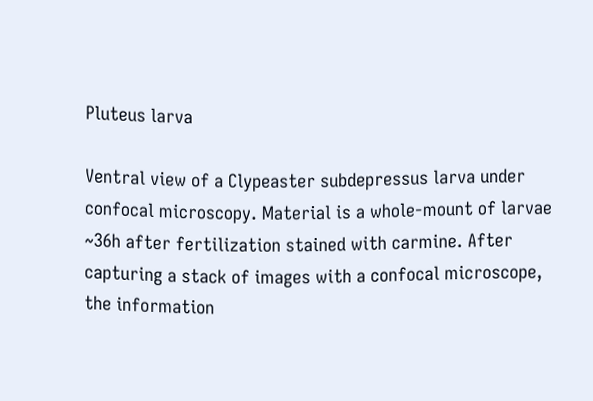Pluteus larva

Ventral view of a Clypeaster subdepressus larva under confocal microscopy. Material is a whole-mount of larvae ~36h after fertilization stained with carmine. After capturing a stack of images with a confocal microscope, the information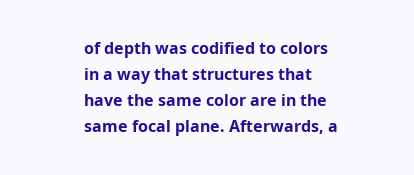of depth was codified to colors in a way that structures that have the same color are in the same focal plane. Afterwards, a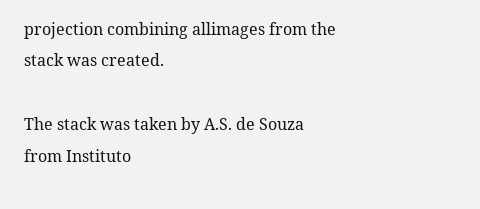projection combining allimages from the stack was created.

The stack was taken by A.S. de Souza from Instituto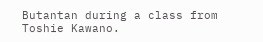Butantan during a class from Toshie Kawano.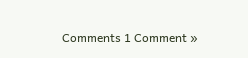Comments 1 Comment »